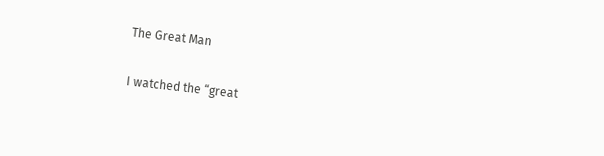The Great Man

I watched the “great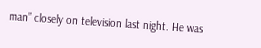man” closely on television last night. He was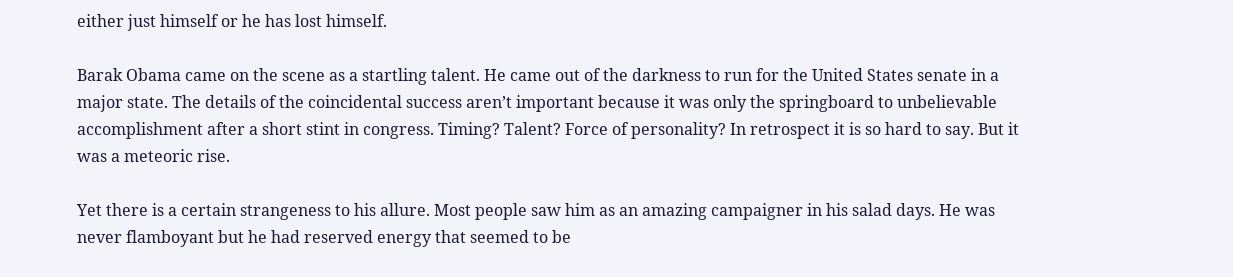either just himself or he has lost himself.

Barak Obama came on the scene as a startling talent. He came out of the darkness to run for the United States senate in a major state. The details of the coincidental success aren’t important because it was only the springboard to unbelievable accomplishment after a short stint in congress. Timing? Talent? Force of personality? In retrospect it is so hard to say. But it was a meteoric rise.

Yet there is a certain strangeness to his allure. Most people saw him as an amazing campaigner in his salad days. He was never flamboyant but he had reserved energy that seemed to be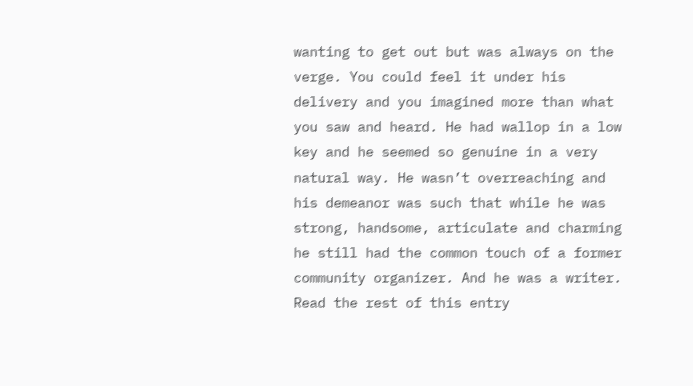wanting to get out but was always on the verge. You could feel it under his delivery and you imagined more than what you saw and heard. He had wallop in a low key and he seemed so genuine in a very natural way. He wasn’t overreaching and his demeanor was such that while he was strong, handsome, articulate and charming he still had the common touch of a former community organizer. And he was a writer. Read the rest of this entry